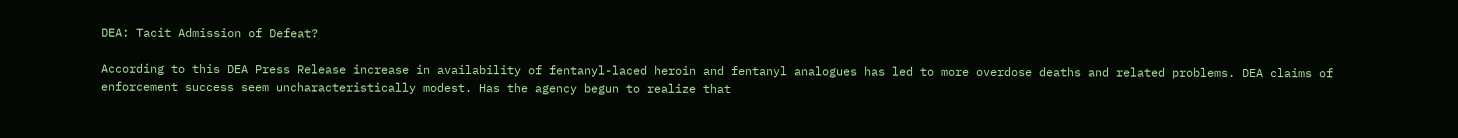DEA: Tacit Admission of Defeat?

According to this DEA Press Release increase in availability of fentanyl-laced heroin and fentanyl analogues has led to more overdose deaths and related problems. DEA claims of enforcement success seem uncharacteristically modest. Has the agency begun to realize that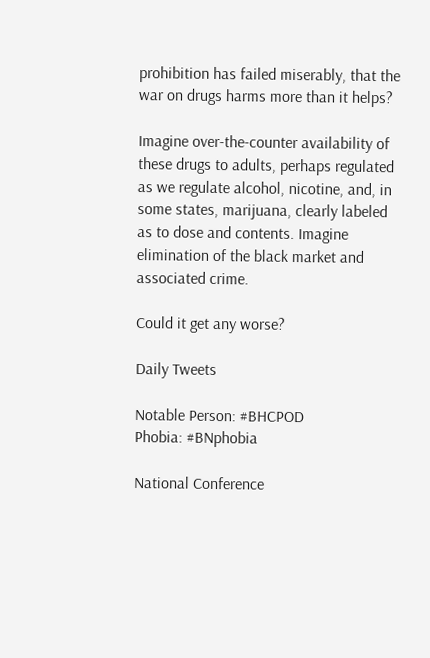prohibition has failed miserably, that the war on drugs harms more than it helps?

Imagine over-the-counter availability of these drugs to adults, perhaps regulated as we regulate alcohol, nicotine, and, in some states, marijuana, clearly labeled as to dose and contents. Imagine elimination of the black market and associated crime.

Could it get any worse?

Daily Tweets

Notable Person: #BHCPOD
Phobia: #BNphobia

National Conference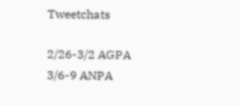Tweetchats

2/26-3/2 AGPA
3/6-9 ANPA